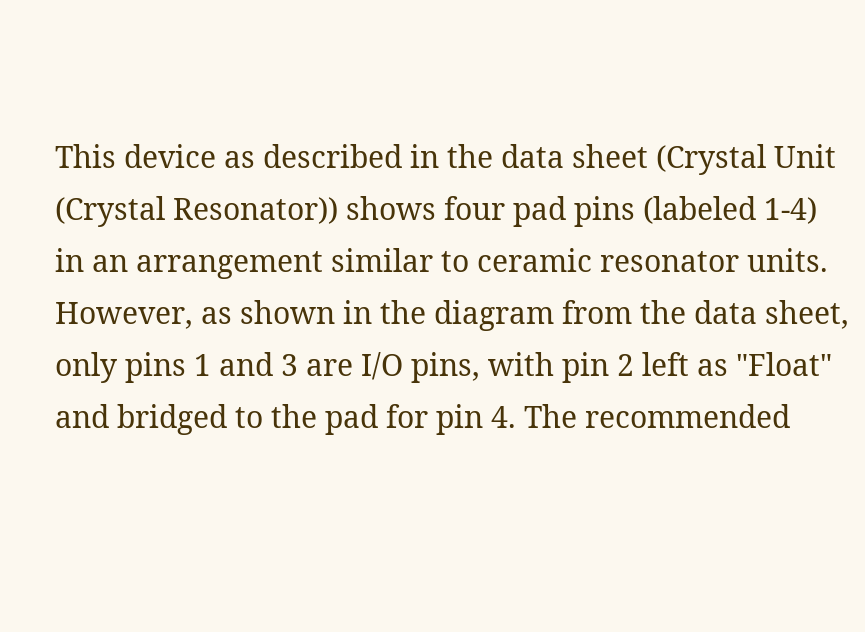This device as described in the data sheet (Crystal Unit (Crystal Resonator)) shows four pad pins (labeled 1-4) in an arrangement similar to ceramic resonator units. However, as shown in the diagram from the data sheet, only pins 1 and 3 are I/O pins, with pin 2 left as "Float" and bridged to the pad for pin 4. The recommended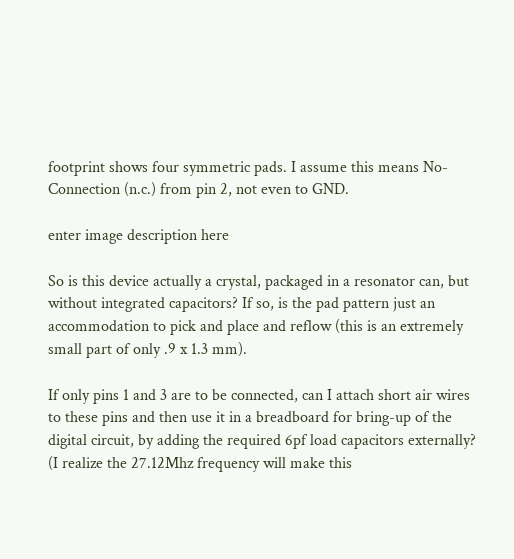footprint shows four symmetric pads. I assume this means No-Connection (n.c.) from pin 2, not even to GND.

enter image description here

So is this device actually a crystal, packaged in a resonator can, but without integrated capacitors? If so, is the pad pattern just an accommodation to pick and place and reflow (this is an extremely small part of only .9 x 1.3 mm).

If only pins 1 and 3 are to be connected, can I attach short air wires to these pins and then use it in a breadboard for bring-up of the digital circuit, by adding the required 6pf load capacitors externally? (I realize the 27.12Mhz frequency will make this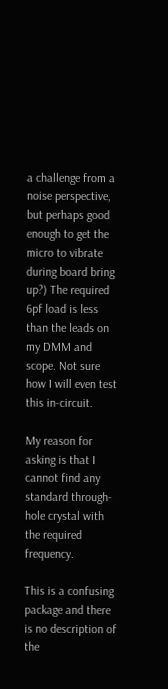a challenge from a noise perspective, but perhaps good enough to get the micro to vibrate during board bring up?) The required 6pf load is less than the leads on my DMM and scope. Not sure how I will even test this in-circuit.

My reason for asking is that I cannot find any standard through-hole crystal with the required frequency.

This is a confusing package and there is no description of the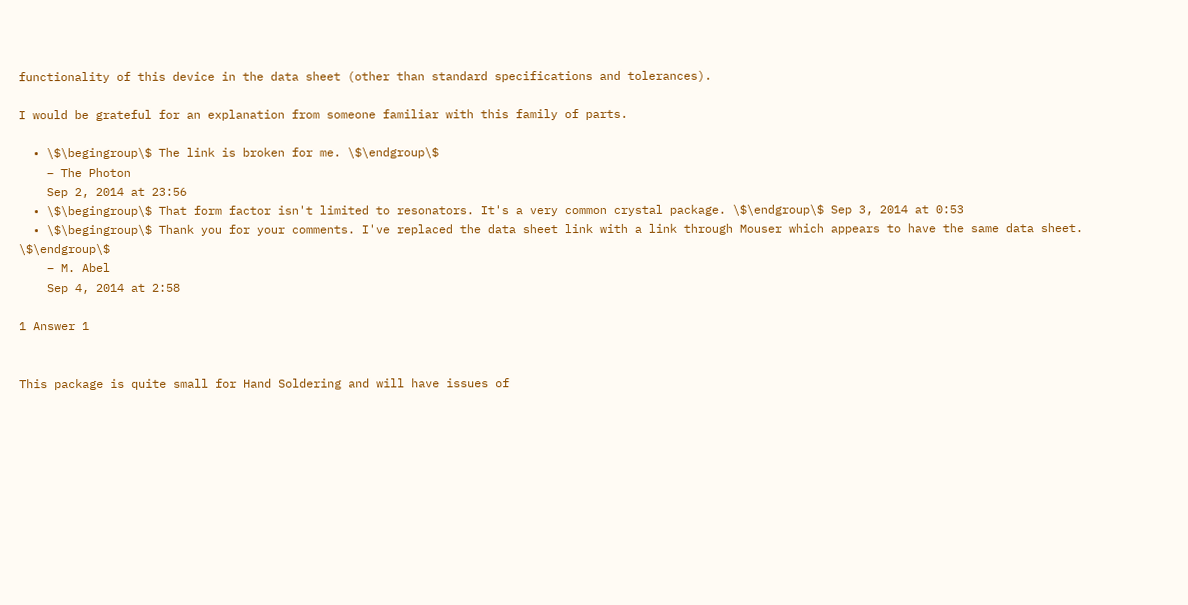functionality of this device in the data sheet (other than standard specifications and tolerances).

I would be grateful for an explanation from someone familiar with this family of parts.

  • \$\begingroup\$ The link is broken for me. \$\endgroup\$
    – The Photon
    Sep 2, 2014 at 23:56
  • \$\begingroup\$ That form factor isn't limited to resonators. It's a very common crystal package. \$\endgroup\$ Sep 3, 2014 at 0:53
  • \$\begingroup\$ Thank you for your comments. I've replaced the data sheet link with a link through Mouser which appears to have the same data sheet. \$\endgroup\$
    – M. Abel
    Sep 4, 2014 at 2:58

1 Answer 1


This package is quite small for Hand Soldering and will have issues of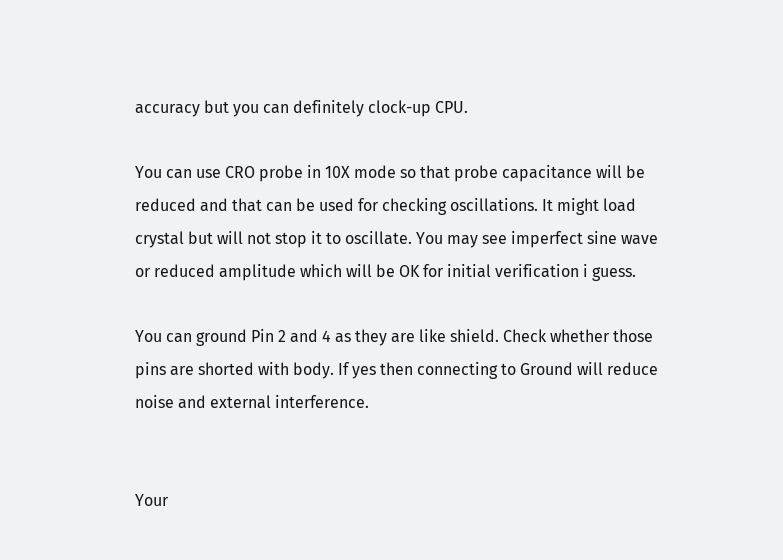accuracy but you can definitely clock-up CPU.

You can use CRO probe in 10X mode so that probe capacitance will be reduced and that can be used for checking oscillations. It might load crystal but will not stop it to oscillate. You may see imperfect sine wave or reduced amplitude which will be OK for initial verification i guess.

You can ground Pin 2 and 4 as they are like shield. Check whether those pins are shorted with body. If yes then connecting to Ground will reduce noise and external interference.


Your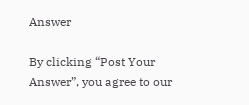Answer

By clicking “Post Your Answer”, you agree to our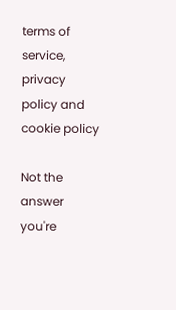terms of service, privacy policy and cookie policy

Not the answer you're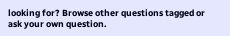looking for? Browse other questions tagged or ask your own question.